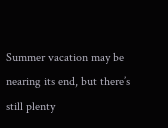Summer vacation may be nearing its end, but there’s still plenty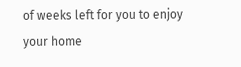of weeks left for you to enjoy your home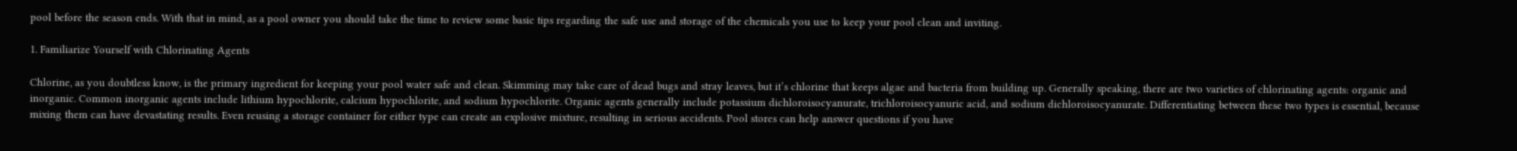pool before the season ends. With that in mind, as a pool owner you should take the time to review some basic tips regarding the safe use and storage of the chemicals you use to keep your pool clean and inviting.

1. Familiarize Yourself with Chlorinating Agents

Chlorine, as you doubtless know, is the primary ingredient for keeping your pool water safe and clean. Skimming may take care of dead bugs and stray leaves, but it’s chlorine that keeps algae and bacteria from building up. Generally speaking, there are two varieties of chlorinating agents: organic and inorganic. Common inorganic agents include lithium hypochlorite, calcium hypochlorite, and sodium hypochlorite. Organic agents generally include potassium dichloroisocyanurate, trichloroisocyanuric acid, and sodium dichloroisocyanurate. Differentiating between these two types is essential, because mixing them can have devastating results. Even reusing a storage container for either type can create an explosive mixture, resulting in serious accidents. Pool stores can help answer questions if you have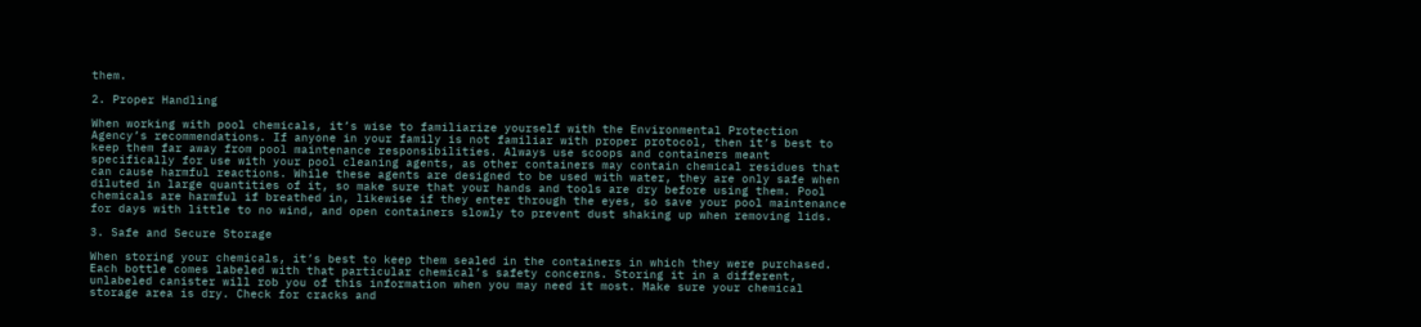them.

2. Proper Handling

When working with pool chemicals, it’s wise to familiarize yourself with the Environmental Protection Agency’s recommendations. If anyone in your family is not familiar with proper protocol, then it’s best to keep them far away from pool maintenance responsibilities. Always use scoops and containers meant specifically for use with your pool cleaning agents, as other containers may contain chemical residues that can cause harmful reactions. While these agents are designed to be used with water, they are only safe when diluted in large quantities of it, so make sure that your hands and tools are dry before using them. Pool chemicals are harmful if breathed in, likewise if they enter through the eyes, so save your pool maintenance for days with little to no wind, and open containers slowly to prevent dust shaking up when removing lids.

3. Safe and Secure Storage

When storing your chemicals, it’s best to keep them sealed in the containers in which they were purchased. Each bottle comes labeled with that particular chemical’s safety concerns. Storing it in a different, unlabeled canister will rob you of this information when you may need it most. Make sure your chemical storage area is dry. Check for cracks and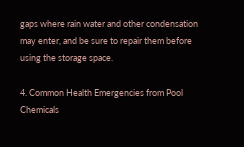gaps where rain water and other condensation may enter, and be sure to repair them before using the storage space.

4. Common Health Emergencies from Pool Chemicals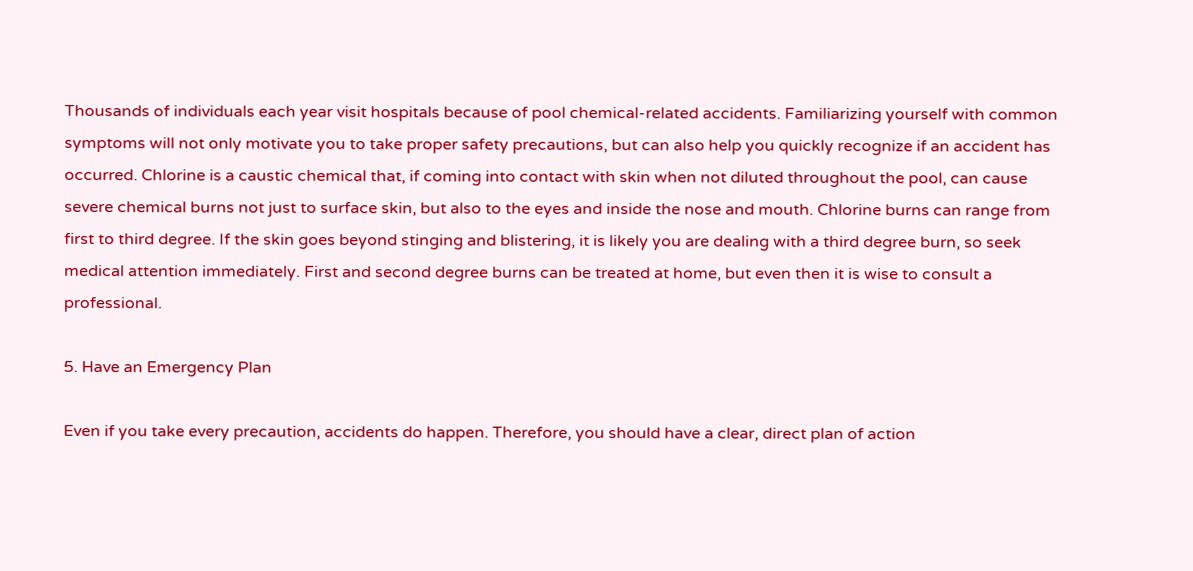Thousands of individuals each year visit hospitals because of pool chemical-related accidents. Familiarizing yourself with common symptoms will not only motivate you to take proper safety precautions, but can also help you quickly recognize if an accident has occurred. Chlorine is a caustic chemical that, if coming into contact with skin when not diluted throughout the pool, can cause severe chemical burns not just to surface skin, but also to the eyes and inside the nose and mouth. Chlorine burns can range from first to third degree. If the skin goes beyond stinging and blistering, it is likely you are dealing with a third degree burn, so seek medical attention immediately. First and second degree burns can be treated at home, but even then it is wise to consult a professional.

5. Have an Emergency Plan

Even if you take every precaution, accidents do happen. Therefore, you should have a clear, direct plan of action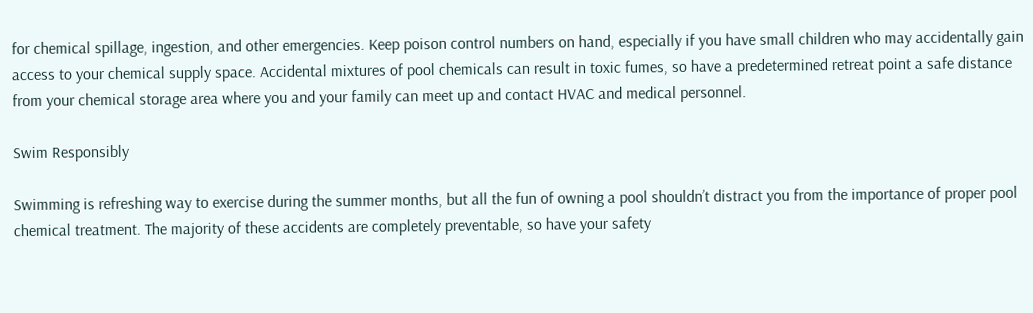for chemical spillage, ingestion, and other emergencies. Keep poison control numbers on hand, especially if you have small children who may accidentally gain access to your chemical supply space. Accidental mixtures of pool chemicals can result in toxic fumes, so have a predetermined retreat point a safe distance from your chemical storage area where you and your family can meet up and contact HVAC and medical personnel.

Swim Responsibly

Swimming is refreshing way to exercise during the summer months, but all the fun of owning a pool shouldn’t distract you from the importance of proper pool chemical treatment. The majority of these accidents are completely preventable, so have your safety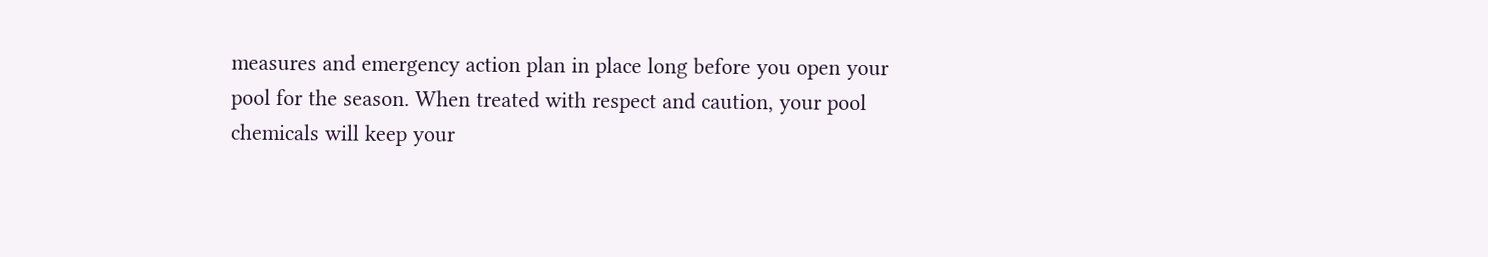measures and emergency action plan in place long before you open your pool for the season. When treated with respect and caution, your pool chemicals will keep your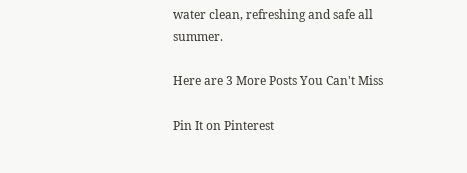water clean, refreshing and safe all summer.

Here are 3 More Posts You Can't Miss

Pin It on Pinterest